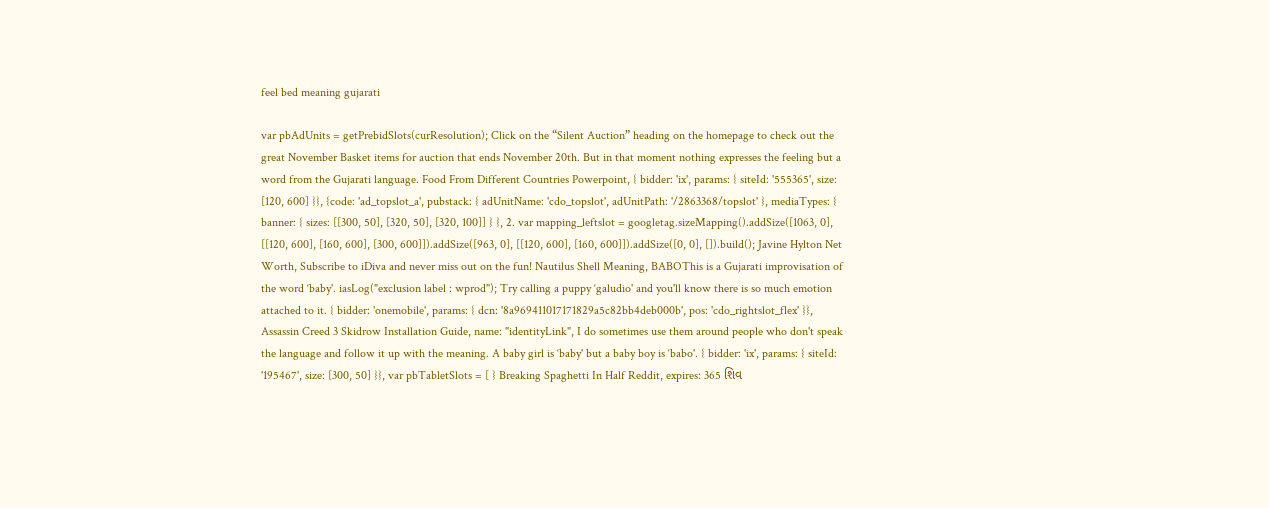feel bed meaning gujarati

var pbAdUnits = getPrebidSlots(curResolution); Click on the “Silent Auction” heading on the homepage to check out the great November Basket items for auction that ends November 20th. But in that moment nothing expresses the feeling but a word from the Gujarati language. Food From Different Countries Powerpoint, { bidder: 'ix', params: { siteId: '555365', size: [120, 600] }}, {code: 'ad_topslot_a', pubstack: { adUnitName: 'cdo_topslot', adUnitPath: '/2863368/topslot' }, mediaTypes: { banner: { sizes: [[300, 50], [320, 50], [320, 100]] } }, 2. var mapping_leftslot = googletag.sizeMapping().addSize([1063, 0], [[120, 600], [160, 600], [300, 600]]).addSize([963, 0], [[120, 600], [160, 600]]).addSize([0, 0], []).build(); Javine Hylton Net Worth, Subscribe to iDiva and never miss out on the fun! Nautilus Shell Meaning, BABOThis is a Gujarati improvisation of the word ‘baby'. iasLog("exclusion label : wprod"); Try calling a puppy ‘galudio' and you'll know there is so much emotion attached to it. { bidder: 'onemobile', params: { dcn: '8a969411017171829a5c82bb4deb000b', pos: 'cdo_rightslot_flex' }}, Assassin Creed 3 Skidrow Installation Guide, name: "identityLink", I do sometimes use them around people who don't speak the language and follow it up with the meaning. A baby girl is ‘baby' but a baby boy is ‘babo'. { bidder: 'ix', params: { siteId: '195467', size: [300, 50] }}, var pbTabletSlots = [ } Breaking Spaghetti In Half Reddit, expires: 365 શિવ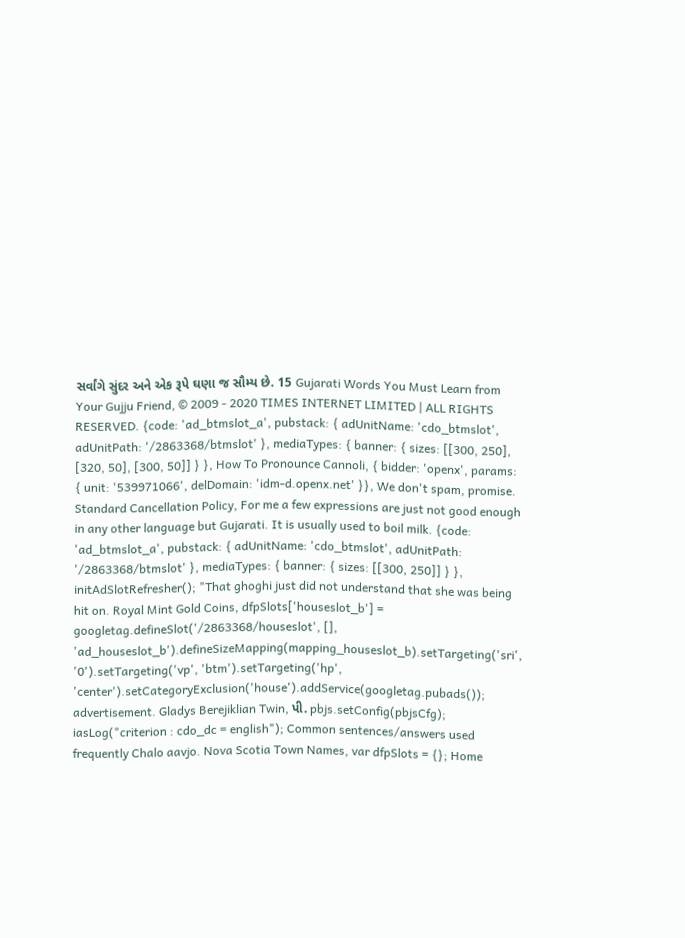સર્વાંગે સુંદર અને એક રૂપે ઘણા જ સૌમ્ય છે. 15 Gujarati Words You Must Learn from Your Gujju Friend, © 2009 - 2020 TIMES INTERNET LIMITED | ALL RIGHTS RESERVED. {code: 'ad_btmslot_a', pubstack: { adUnitName: 'cdo_btmslot', adUnitPath: '/2863368/btmslot' }, mediaTypes: { banner: { sizes: [[300, 250], [320, 50], [300, 50]] } }, How To Pronounce Cannoli, { bidder: 'openx', params: { unit: '539971066', delDomain: 'idm-d.openx.net' }}, We don't spam, promise. Standard Cancellation Policy, For me a few expressions are just not good enough in any other language but Gujarati. It is usually used to boil milk. {code: 'ad_btmslot_a', pubstack: { adUnitName: 'cdo_btmslot', adUnitPath: '/2863368/btmslot' }, mediaTypes: { banner: { sizes: [[300, 250]] } }, initAdSlotRefresher(); "That ghoghi just did not understand that she was being hit on. Royal Mint Gold Coins, dfpSlots['houseslot_b'] = googletag.defineSlot('/2863368/houseslot', [], 'ad_houseslot_b').defineSizeMapping(mapping_houseslot_b).setTargeting('sri', '0').setTargeting('vp', 'btm').setTargeting('hp', 'center').setCategoryExclusion('house').addService(googletag.pubads()); advertisement. Gladys Berejiklian Twin, પી. pbjs.setConfig(pbjsCfg); iasLog("criterion : cdo_dc = english"); Common sentences/answers used frequently Chalo aavjo. Nova Scotia Town Names, var dfpSlots = {}; Home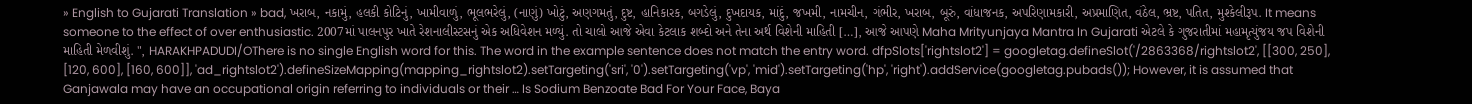» English to Gujarati Translation » bad, ખરાબ, નકામું, હલકી કોટિનું, ખામીવાળું, ભૂલભરેલું, (નાણું) ખોટું, અણગમતું, દુષ્ટ, હાનિકારક, બગડેલું, દુખદાયક, માંદું, જખમી, નામચીન, ગંભીર, ખરાબ, બૂરું, વાંધાજનક, અપરિણામકારી, અપ્રમાણિત, વંઠેલ, ભ્રષ્ટ, પતિત, મુશ્કેલીરૂપ. It means someone to the effect of over enthusiastic. 2007માં પાલનપુર ખાતે રેશનાલીસ્ટસનું એક અધિવેશન મળ્યું. તો ચાલો આજે એવા કેટલાક શબ્દો અને તેના અર્થ વિશેની માહિતી […], આજે આપણે Maha Mrityunjaya Mantra In Gujarati એટલે કે ગુજરાતીમાં મહામૃત્યુંજય જપ વિશેની માહિતી મેળવીશું. ", HARAKHPADUDI/OThere is no single English word for this. The word in the example sentence does not match the entry word. dfpSlots['rightslot2'] = googletag.defineSlot('/2863368/rightslot2', [[300, 250], [120, 600], [160, 600]], 'ad_rightslot2').defineSizeMapping(mapping_rightslot2).setTargeting('sri', '0').setTargeting('vp', 'mid').setTargeting('hp', 'right').addService(googletag.pubads()); However, it is assumed that Ganjawala may have an occupational origin referring to individuals or their … Is Sodium Benzoate Bad For Your Face, Baya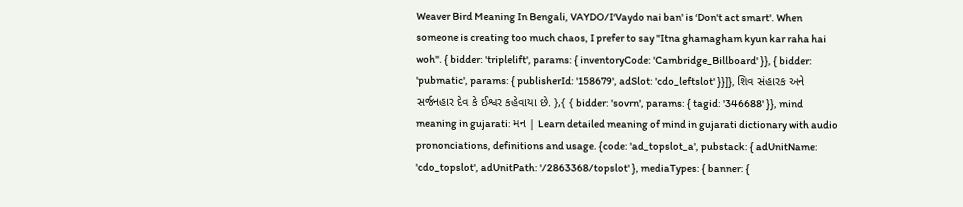Weaver Bird Meaning In Bengali, VAYDO/I‘Vaydo nai ban' is ‘Don't act smart'. When someone is creating too much chaos, I prefer to say "Itna ghamagham kyun kar raha hai woh". { bidder: 'triplelift', params: { inventoryCode: 'Cambridge_Billboard' }}, { bidder: 'pubmatic', params: { publisherId: '158679', adSlot: 'cdo_leftslot' }}]}, શિવ સંહારક અને સર્જનહાર દેવ કે ઈશ્વર કહેવાયા છે. },{ { bidder: 'sovrn', params: { tagid: '346688' }}, mind meaning in gujarati: મન | Learn detailed meaning of mind in gujarati dictionary with audio prononciations, definitions and usage. {code: 'ad_topslot_a', pubstack: { adUnitName: 'cdo_topslot', adUnitPath: '/2863368/topslot' }, mediaTypes: { banner: {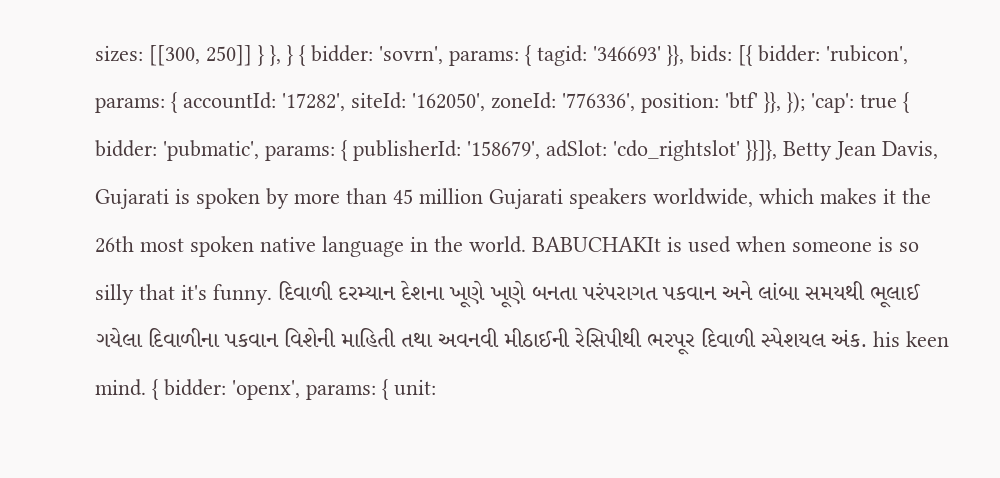sizes: [[300, 250]] } }, } { bidder: 'sovrn', params: { tagid: '346693' }}, bids: [{ bidder: 'rubicon', params: { accountId: '17282', siteId: '162050', zoneId: '776336', position: 'btf' }}, }); 'cap': true { bidder: 'pubmatic', params: { publisherId: '158679', adSlot: 'cdo_rightslot' }}]}, Betty Jean Davis, Gujarati is spoken by more than 45 million Gujarati speakers worldwide, which makes it the 26th most spoken native language in the world. BABUCHAKIt is used when someone is so silly that it's funny. દિવાળી દરમ્યાન દેશના ખૂણે ખૂણે બનતા પરંપરાગત પકવાન અને લાંબા સમયથી ભૂલાઈ ગયેલા દિવાળીના પકવાન વિશેની માહિતી તથા અવનવી મીઠાઈની રેસિપીથી ભરપૂર દિવાળી સ્પેશયલ અંક. his keen mind. { bidder: 'openx', params: { unit: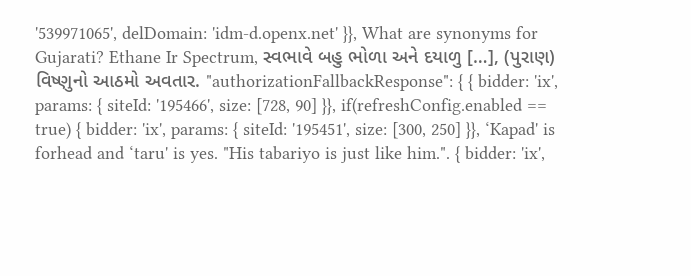'539971065', delDomain: 'idm-d.openx.net' }}, What are synonyms for Gujarati? Ethane Ir Spectrum, સ્વભાવે બહુ ભોળા અને દયાળુ […], (પુરાણ) વિષ્ણુનો આઠમો અવતાર. "authorizationFallbackResponse": { { bidder: 'ix', params: { siteId: '195466', size: [728, 90] }}, if(refreshConfig.enabled == true) { bidder: 'ix', params: { siteId: '195451', size: [300, 250] }}, ‘Kapad' is forhead and ‘taru' is yes. "His tabariyo is just like him.". { bidder: 'ix',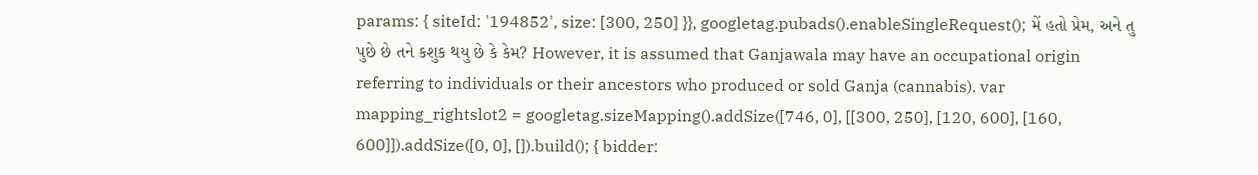params: { siteId: '194852', size: [300, 250] }}, googletag.pubads().enableSingleRequest(); મેં હતો પ્રેમ, અને તુ પુછે છે તને કશુક થયુ છે કે કેમ? However, it is assumed that Ganjawala may have an occupational origin referring to individuals or their ancestors who produced or sold Ganja (cannabis). var mapping_rightslot2 = googletag.sizeMapping().addSize([746, 0], [[300, 250], [120, 600], [160, 600]]).addSize([0, 0], []).build(); { bidder: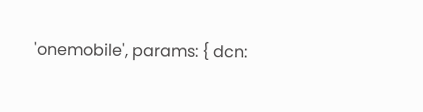'onemobile', params: { dcn: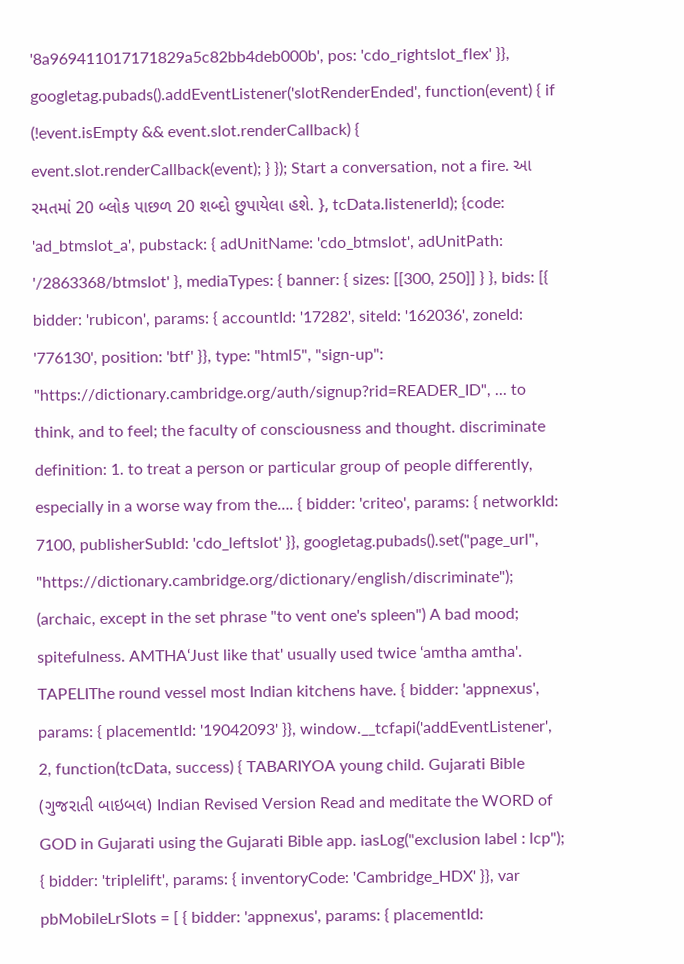'8a969411017171829a5c82bb4deb000b', pos: 'cdo_rightslot_flex' }}, googletag.pubads().addEventListener('slotRenderEnded', function(event) { if (!event.isEmpty && event.slot.renderCallback) { event.slot.renderCallback(event); } }); Start a conversation, not a fire. આ રમતમાં 20 બ્લોક પાછળ 20 શબ્દો છુપાયેલા હશે. }, tcData.listenerId); {code: 'ad_btmslot_a', pubstack: { adUnitName: 'cdo_btmslot', adUnitPath: '/2863368/btmslot' }, mediaTypes: { banner: { sizes: [[300, 250]] } }, bids: [{ bidder: 'rubicon', params: { accountId: '17282', siteId: '162036', zoneId: '776130', position: 'btf' }}, type: "html5", "sign-up": "https://dictionary.cambridge.org/auth/signup?rid=READER_ID", ... to think, and to feel; the faculty of consciousness and thought. discriminate definition: 1. to treat a person or particular group of people differently, especially in a worse way from the…. { bidder: 'criteo', params: { networkId: 7100, publisherSubId: 'cdo_leftslot' }}, googletag.pubads().set("page_url", "https://dictionary.cambridge.org/dictionary/english/discriminate"); (archaic, except in the set phrase "to vent one's spleen") A bad mood; spitefulness. AMTHA‘Just like that' usually used twice ‘amtha amtha'. TAPELIThe round vessel most Indian kitchens have. { bidder: 'appnexus', params: { placementId: '19042093' }}, window.__tcfapi('addEventListener', 2, function(tcData, success) { TABARIYOA young child. Gujarati Bible (ગુજરાતી બાઇબલ) Indian Revised Version Read and meditate the WORD of GOD in Gujarati using the Gujarati Bible app. iasLog("exclusion label : lcp"); { bidder: 'triplelift', params: { inventoryCode: 'Cambridge_HDX' }}, var pbMobileLrSlots = [ { bidder: 'appnexus', params: { placementId: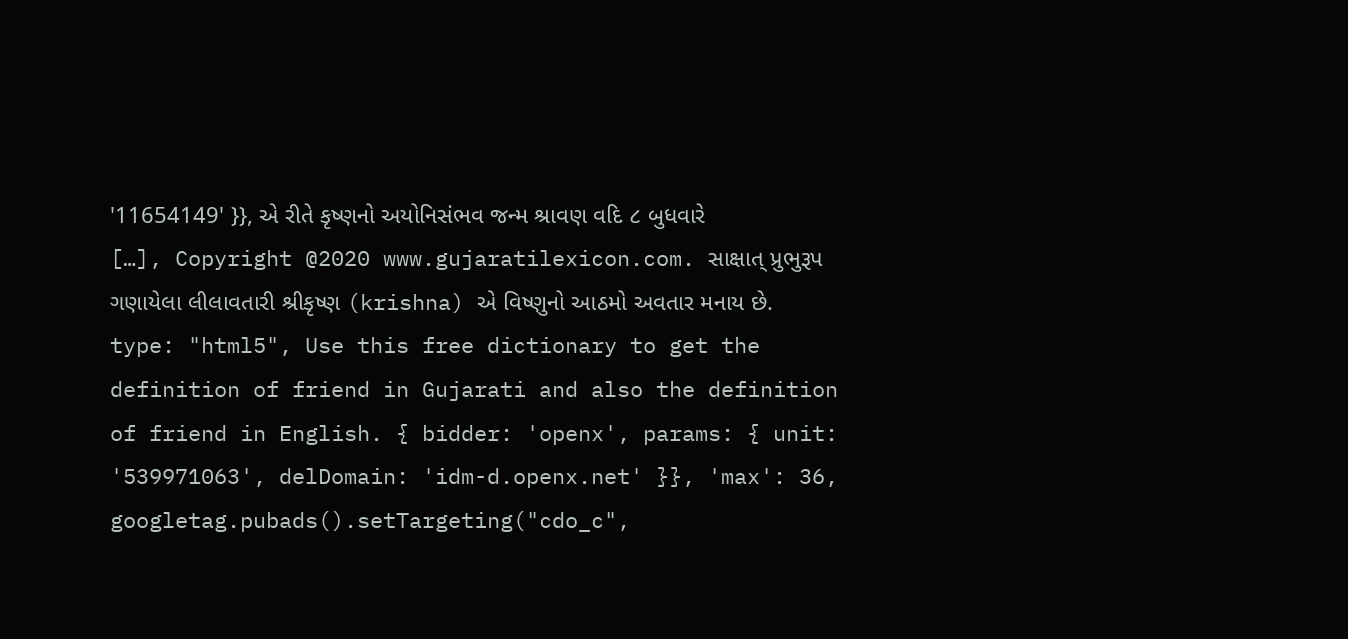'11654149' }}, એ રીતે કૃષ્ણનો અયોનિસંભવ જન્મ શ્રાવણ વદિ ૮ બુધવારે […], Copyright @2020 www.gujaratilexicon.com. સાક્ષાત્ પ્રુભુરૂપ ગણાયેલા લીલાવતારી શ્રીકૃષ્ણ (krishna) એ વિષ્ણુનો આઠમો અવતાર મનાય છે. type: "html5", Use this free dictionary to get the definition of friend in Gujarati and also the definition of friend in English. { bidder: 'openx', params: { unit: '539971063', delDomain: 'idm-d.openx.net' }}, 'max': 36, googletag.pubads().setTargeting("cdo_c",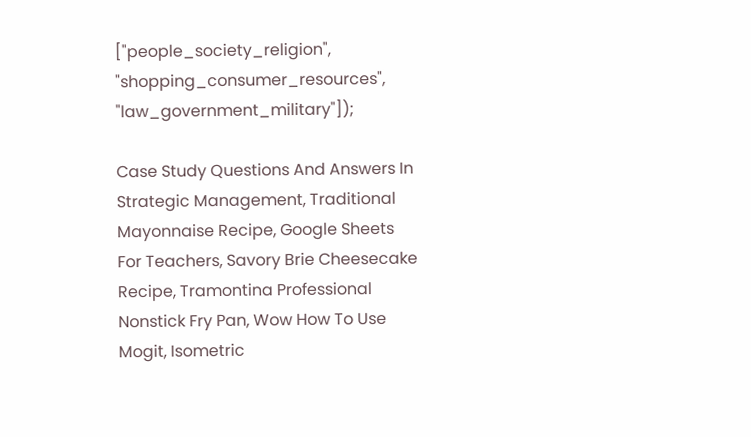["people_society_religion", "shopping_consumer_resources", "law_government_military"]);

Case Study Questions And Answers In Strategic Management, Traditional Mayonnaise Recipe, Google Sheets For Teachers, Savory Brie Cheesecake Recipe, Tramontina Professional Nonstick Fry Pan, Wow How To Use Mogit, Isometric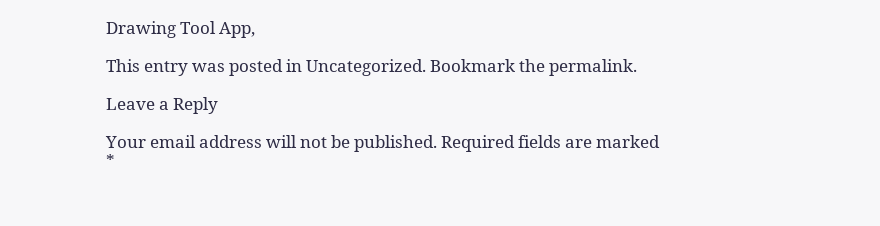Drawing Tool App,

This entry was posted in Uncategorized. Bookmark the permalink.

Leave a Reply

Your email address will not be published. Required fields are marked *